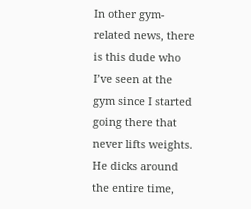In other gym-related news, there is this dude who I’ve seen at the gym since I started going there that never lifts weights. He dicks around the entire time,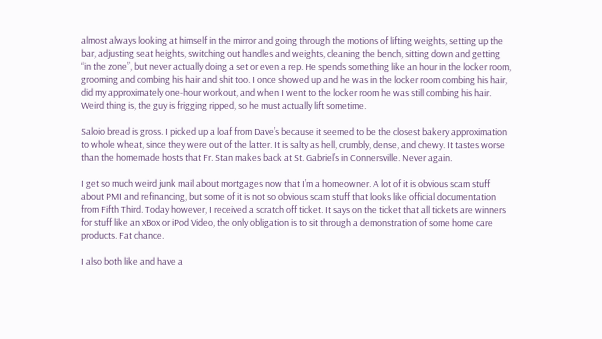almost always looking at himself in the mirror and going through the motions of lifting weights, setting up the bar, adjusting seat heights, switching out handles and weights, cleaning the bench, sitting down and getting “in the zone”, but never actually doing a set or even a rep. He spends something like an hour in the locker room, grooming and combing his hair and shit too. I once showed up and he was in the locker room combing his hair, did my approximately one-hour workout, and when I went to the locker room he was still combing his hair. Weird thing is, the guy is frigging ripped, so he must actually lift sometime.

Saloio bread is gross. I picked up a loaf from Dave’s because it seemed to be the closest bakery approximation to whole wheat, since they were out of the latter. It is salty as hell, crumbly, dense, and chewy. It tastes worse than the homemade hosts that Fr. Stan makes back at St. Gabriel’s in Connersville. Never again.

I get so much weird junk mail about mortgages now that I’m a homeowner. A lot of it is obvious scam stuff about PMI and refinancing, but some of it is not so obvious scam stuff that looks like official documentation from Fifth Third. Today however, I received a scratch off ticket. It says on the ticket that all tickets are winners for stuff like an xBox or iPod Video, the only obligation is to sit through a demonstration of some home care products. Fat chance.

I also both like and have a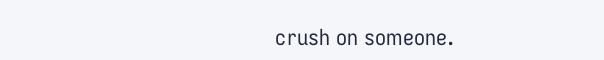crush on someone.